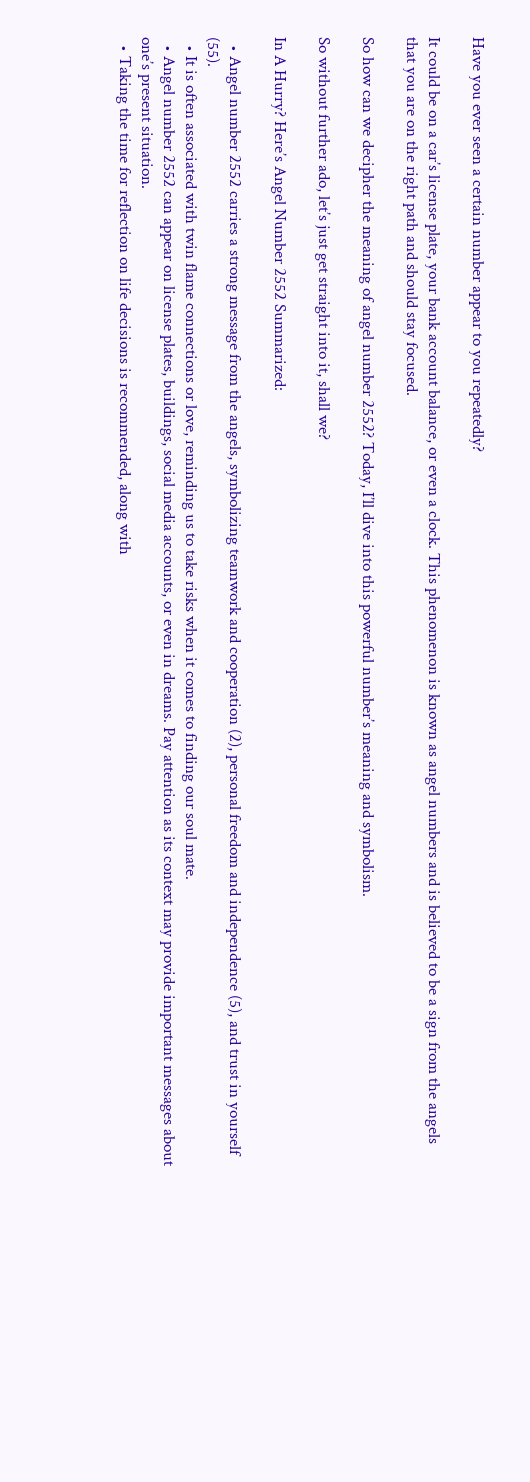Have you ever seen a certain number appear to you repeatedly?

It could be on a car’s license plate, your bank account balance, or even a clock. This phenomenon is known as angel numbers and is believed to be a sign from the angels that you are on the right path and should stay focused.

So how can we decipher the meaning of angel number 2552? Today, I’ll dive into this powerful number’s meaning and symbolism.

So without further ado, let’s just get straight into it, shall we?

In A Hurry? Here’s Angel Number 2552 Summarized:

  • Angel number 2552 carries a strong message from the angels, symbolizing teamwork and cooperation (2), personal freedom and independence (5), and trust in yourself (55).
  • It is often associated with twin flame connections or love, reminding us to take risks when it comes to finding our soul mate.
  • Angel number 2552 can appear on license plates, buildings, social media accounts, or even in dreams. Pay attention as its context may provide important messages about one’s present situation.
  • Taking the time for reflection on life decisions is recommended, along with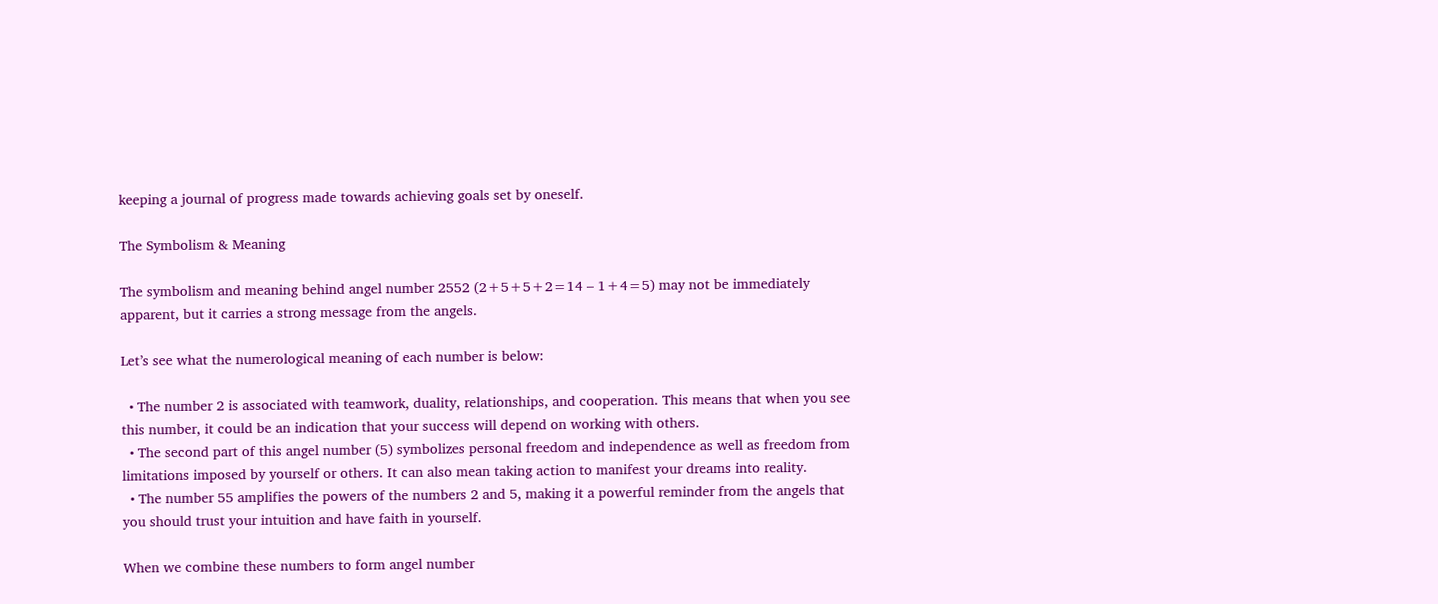keeping a journal of progress made towards achieving goals set by oneself.

The Symbolism & Meaning

The symbolism and meaning behind angel number 2552 (2+5+5+2=14 – 1+4=5) may not be immediately apparent, but it carries a strong message from the angels.

Let’s see what the numerological meaning of each number is below:

  • The number 2 is associated with teamwork, duality, relationships, and cooperation. This means that when you see this number, it could be an indication that your success will depend on working with others.
  • The second part of this angel number (5) symbolizes personal freedom and independence as well as freedom from limitations imposed by yourself or others. It can also mean taking action to manifest your dreams into reality.
  • The number 55 amplifies the powers of the numbers 2 and 5, making it a powerful reminder from the angels that you should trust your intuition and have faith in yourself.

When we combine these numbers to form angel number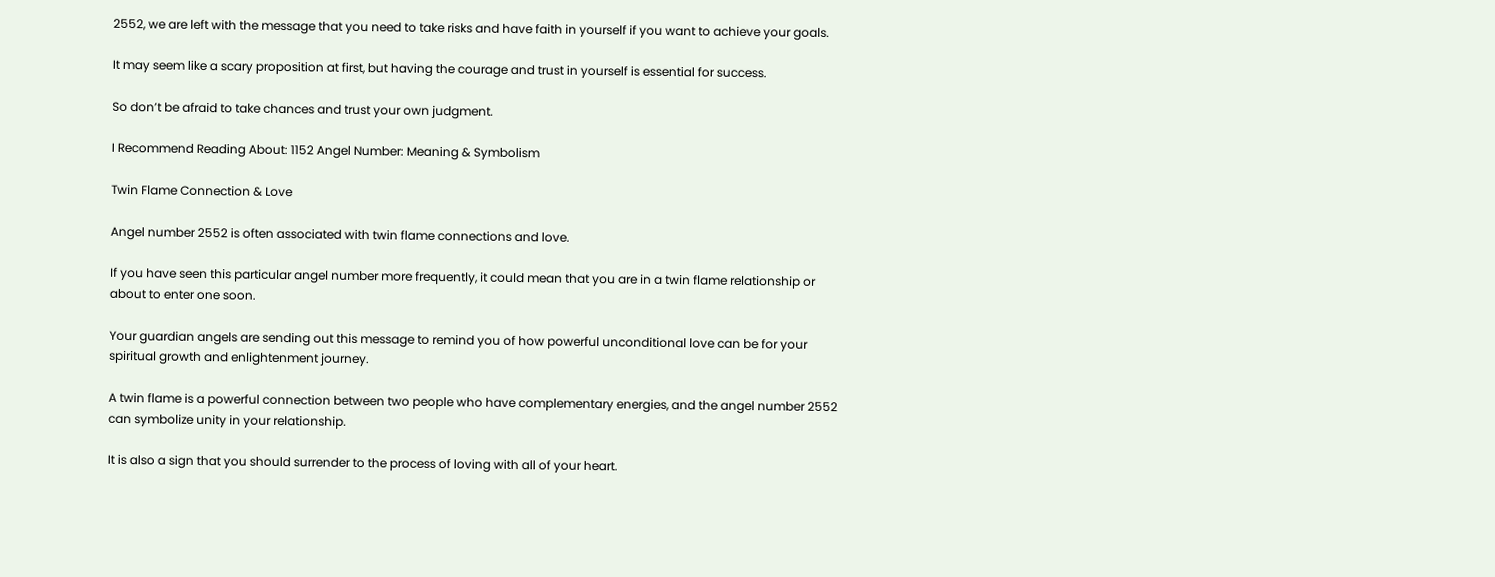2552, we are left with the message that you need to take risks and have faith in yourself if you want to achieve your goals.

It may seem like a scary proposition at first, but having the courage and trust in yourself is essential for success.

So don’t be afraid to take chances and trust your own judgment.

I Recommend Reading About: 1152 Angel Number: Meaning & Symbolism

Twin Flame Connection & Love

Angel number 2552 is often associated with twin flame connections and love.

If you have seen this particular angel number more frequently, it could mean that you are in a twin flame relationship or about to enter one soon.

Your guardian angels are sending out this message to remind you of how powerful unconditional love can be for your spiritual growth and enlightenment journey.

A twin flame is a powerful connection between two people who have complementary energies, and the angel number 2552 can symbolize unity in your relationship.

It is also a sign that you should surrender to the process of loving with all of your heart.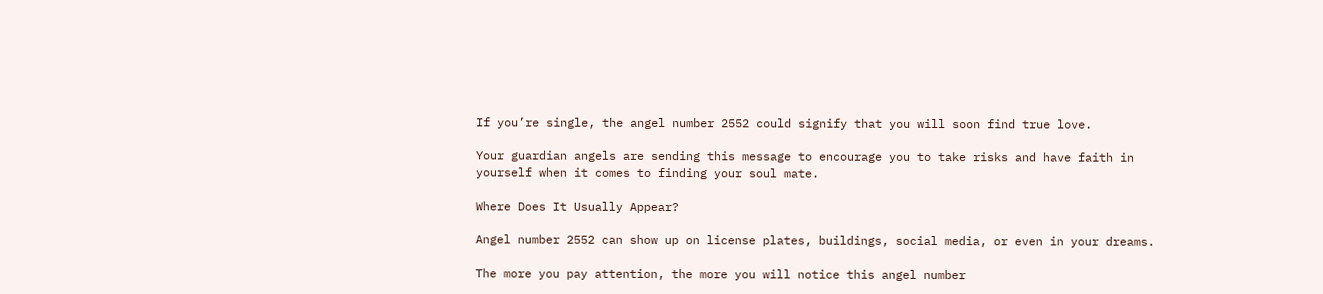If you’re single, the angel number 2552 could signify that you will soon find true love.

Your guardian angels are sending this message to encourage you to take risks and have faith in yourself when it comes to finding your soul mate.

Where Does It Usually Appear?

Angel number 2552 can show up on license plates, buildings, social media, or even in your dreams.

The more you pay attention, the more you will notice this angel number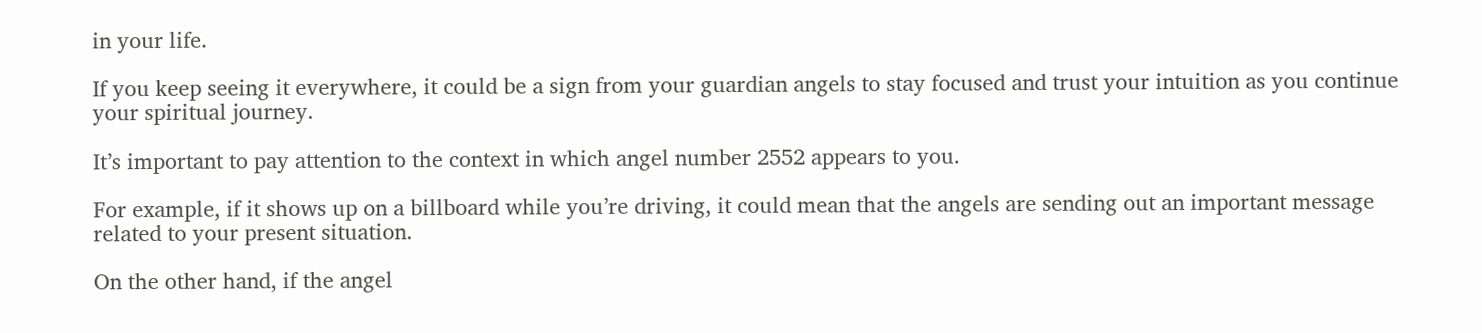in your life.

If you keep seeing it everywhere, it could be a sign from your guardian angels to stay focused and trust your intuition as you continue your spiritual journey.

It’s important to pay attention to the context in which angel number 2552 appears to you.

For example, if it shows up on a billboard while you’re driving, it could mean that the angels are sending out an important message related to your present situation.

On the other hand, if the angel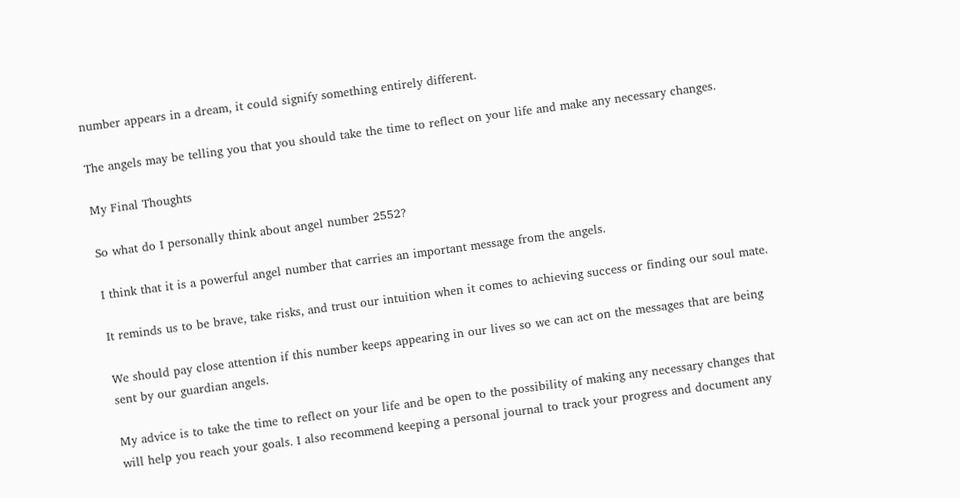number appears in a dream, it could signify something entirely different.

The angels may be telling you that you should take the time to reflect on your life and make any necessary changes.

My Final Thoughts

So what do I personally think about angel number 2552?

I think that it is a powerful angel number that carries an important message from the angels.

It reminds us to be brave, take risks, and trust our intuition when it comes to achieving success or finding our soul mate.

We should pay close attention if this number keeps appearing in our lives so we can act on the messages that are being sent by our guardian angels.

My advice is to take the time to reflect on your life and be open to the possibility of making any necessary changes that will help you reach your goals. I also recommend keeping a personal journal to track your progress and document any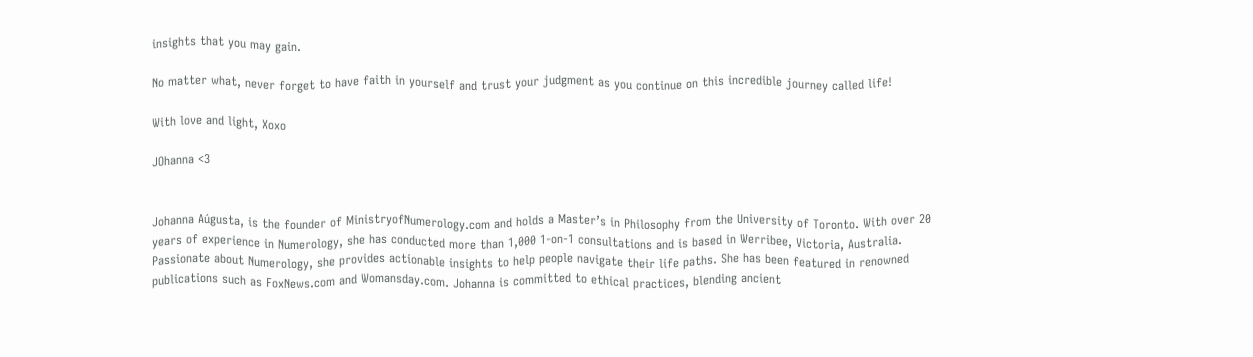insights that you may gain.

No matter what, never forget to have faith in yourself and trust your judgment as you continue on this incredible journey called life!

With love and light, Xoxo

JOhanna <3


Johanna Aúgusta, is the founder of MinistryofNumerology.com and holds a Master’s in Philosophy from the University of Toronto. With over 20 years of experience in Numerology, she has conducted more than 1,000 1-on-1 consultations and is based in Werribee, Victoria, Australia. Passionate about Numerology, she provides actionable insights to help people navigate their life paths. She has been featured in renowned publications such as FoxNews.com and Womansday.com. Johanna is committed to ethical practices, blending ancient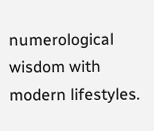numerological wisdom with modern lifestyles.